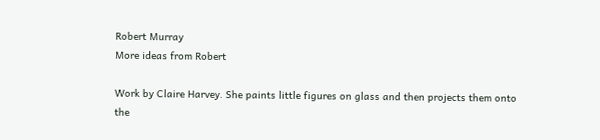Robert Murray
More ideas from Robert

Work by Claire Harvey. She paints little figures on glass and then projects them onto the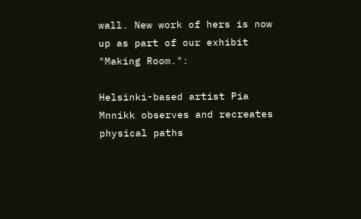wall. New work of hers is now up as part of our exhibit "Making Room.":

Helsinki-based artist Pia Mnnikk observes and recreates physical paths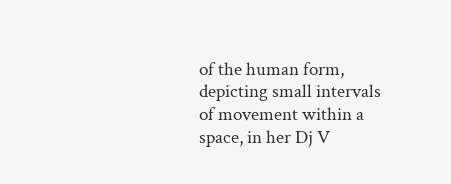of the human form, depicting small intervals of movement within a space, in her Dj V